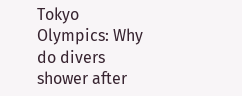Tokyo Olympics: Why do divers shower after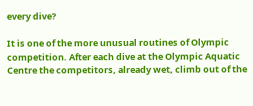every dive?

It is one of the more unusual routines of Olympic competition. After each dive at the Olympic Aquatic Centre the competitors, already wet, climb out of the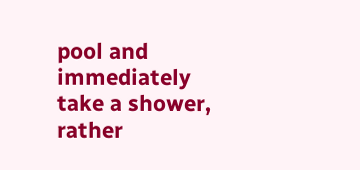pool and immediately take a shower, rather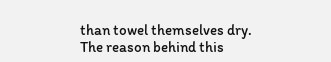than towel themselves dry. The reason behind this